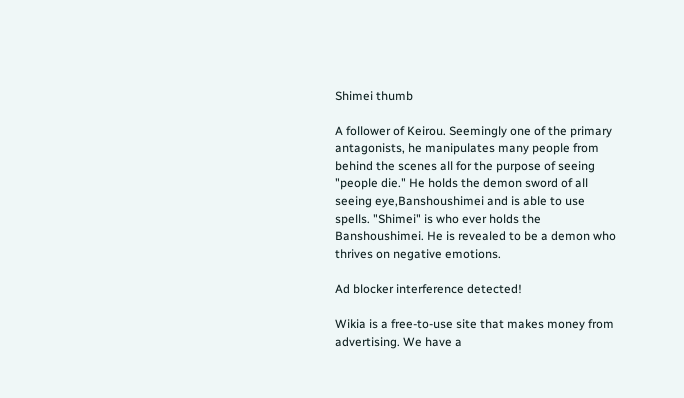Shimei thumb

A follower of Keirou. Seemingly one of the primary antagonists, he manipulates many people from behind the scenes all for the purpose of seeing "people die." He holds the demon sword of all seeing eye,Banshoushimei and is able to use spells. "Shimei" is who ever holds the Banshoushimei. He is revealed to be a demon who thrives on negative emotions.

Ad blocker interference detected!

Wikia is a free-to-use site that makes money from advertising. We have a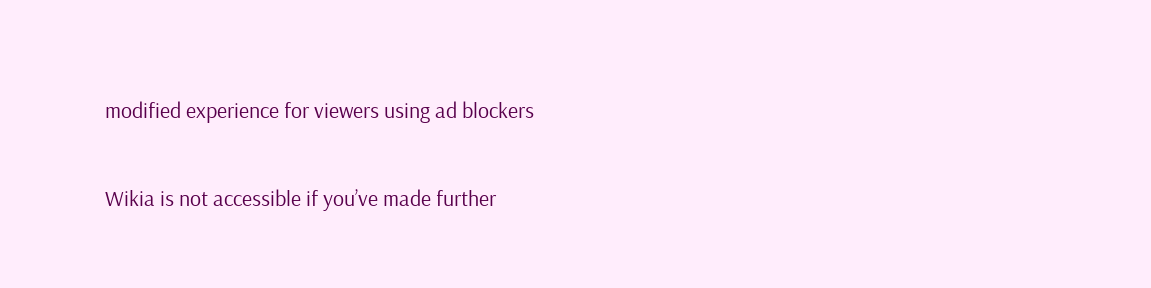modified experience for viewers using ad blockers

Wikia is not accessible if you’ve made further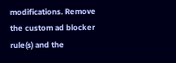modifications. Remove the custom ad blocker rule(s) and the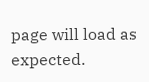page will load as expected.